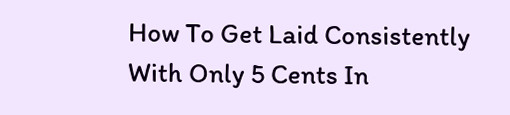How To Get Laid Consistently With Only 5 Cents In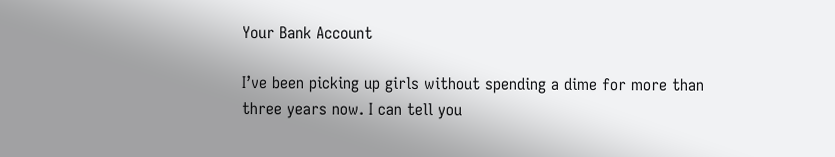Your Bank Account

I’ve been picking up girls without spending a dime for more than three years now. I can tell you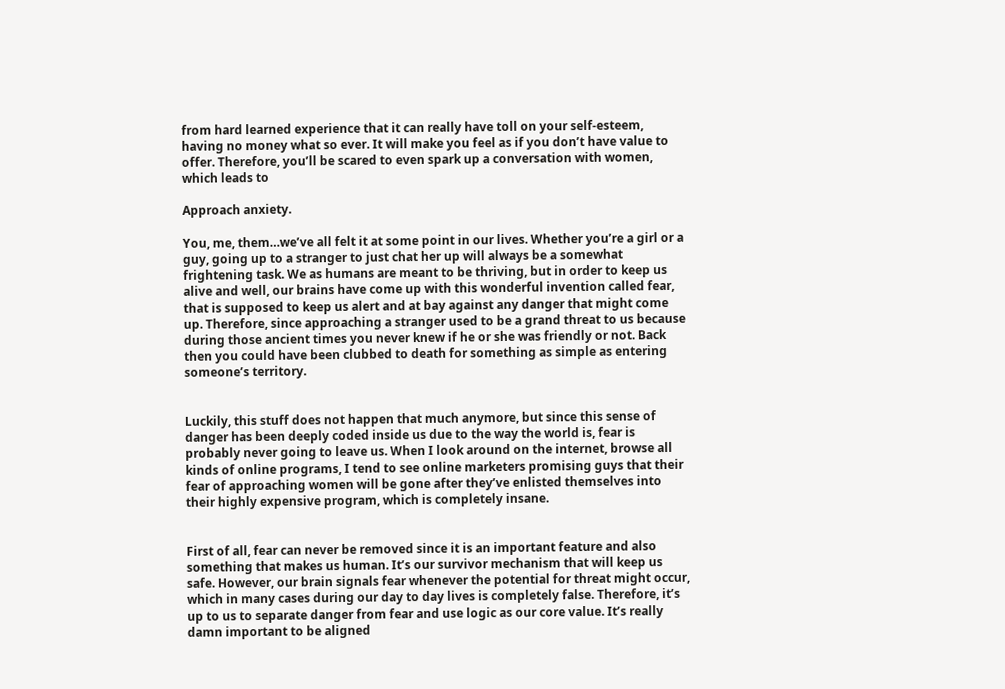from hard learned experience that it can really have toll on your self-esteem, having no money what so ever. It will make you feel as if you don’t have value to offer. Therefore, you’ll be scared to even spark up a conversation with women, which leads to

Approach anxiety.

You, me, them…we’ve all felt it at some point in our lives. Whether you’re a girl or a guy, going up to a stranger to just chat her up will always be a somewhat frightening task. We as humans are meant to be thriving, but in order to keep us alive and well, our brains have come up with this wonderful invention called fear, that is supposed to keep us alert and at bay against any danger that might come up. Therefore, since approaching a stranger used to be a grand threat to us because during those ancient times you never knew if he or she was friendly or not. Back then you could have been clubbed to death for something as simple as entering someone’s territory.


Luckily, this stuff does not happen that much anymore, but since this sense of danger has been deeply coded inside us due to the way the world is, fear is probably never going to leave us. When I look around on the internet, browse all kinds of online programs, I tend to see online marketers promising guys that their fear of approaching women will be gone after they’ve enlisted themselves into their highly expensive program, which is completely insane.


First of all, fear can never be removed since it is an important feature and also something that makes us human. It’s our survivor mechanism that will keep us safe. However, our brain signals fear whenever the potential for threat might occur, which in many cases during our day to day lives is completely false. Therefore, it’s up to us to separate danger from fear and use logic as our core value. It’s really damn important to be aligned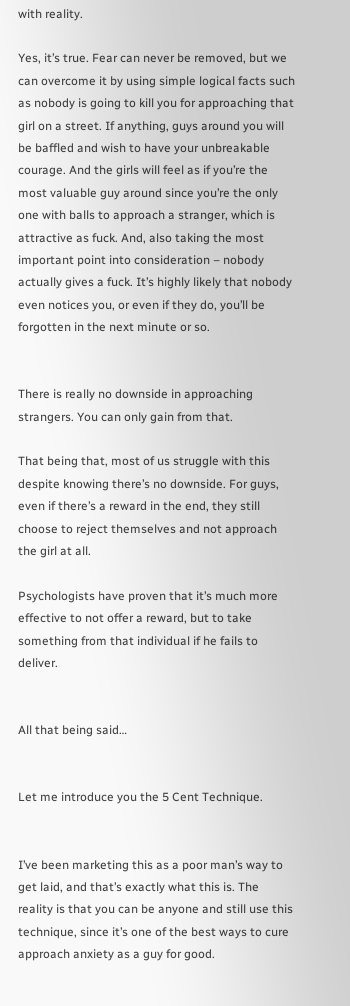with reality.

Yes, it’s true. Fear can never be removed, but we can overcome it by using simple logical facts such as nobody is going to kill you for approaching that girl on a street. If anything, guys around you will be baffled and wish to have your unbreakable courage. And the girls will feel as if you’re the most valuable guy around since you’re the only one with balls to approach a stranger, which is attractive as fuck. And, also taking the most important point into consideration – nobody actually gives a fuck. It’s highly likely that nobody even notices you, or even if they do, you’ll be forgotten in the next minute or so.


There is really no downside in approaching strangers. You can only gain from that.

That being that, most of us struggle with this despite knowing there’s no downside. For guys, even if there’s a reward in the end, they still choose to reject themselves and not approach the girl at all.

Psychologists have proven that it’s much more effective to not offer a reward, but to take something from that individual if he fails to deliver.


All that being said…


Let me introduce you the 5 Cent Technique.


I’ve been marketing this as a poor man’s way to get laid, and that’s exactly what this is. The reality is that you can be anyone and still use this technique, since it’s one of the best ways to cure approach anxiety as a guy for good.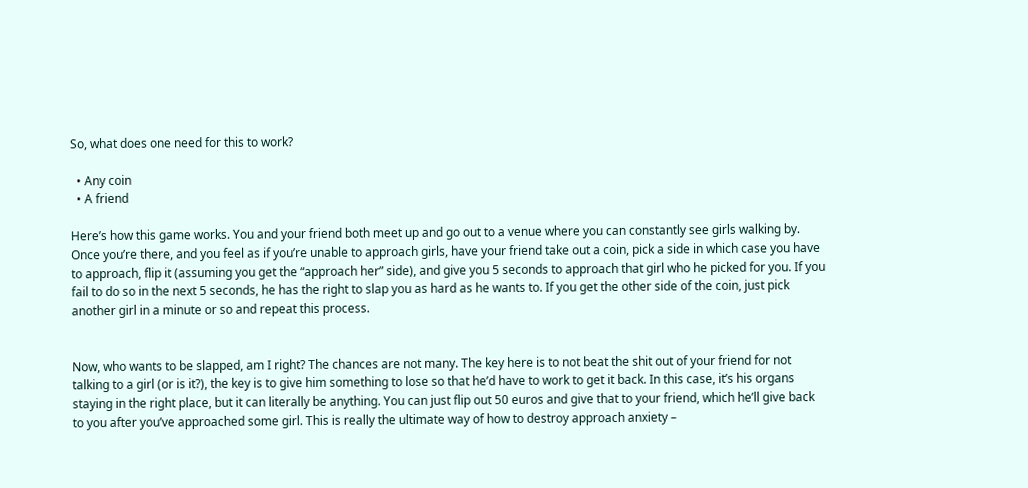So, what does one need for this to work?

  • Any coin
  • A friend

Here’s how this game works. You and your friend both meet up and go out to a venue where you can constantly see girls walking by. Once you’re there, and you feel as if you’re unable to approach girls, have your friend take out a coin, pick a side in which case you have to approach, flip it (assuming you get the “approach her” side), and give you 5 seconds to approach that girl who he picked for you. If you fail to do so in the next 5 seconds, he has the right to slap you as hard as he wants to. If you get the other side of the coin, just pick another girl in a minute or so and repeat this process.


Now, who wants to be slapped, am I right? The chances are not many. The key here is to not beat the shit out of your friend for not talking to a girl (or is it?), the key is to give him something to lose so that he’d have to work to get it back. In this case, it’s his organs staying in the right place, but it can literally be anything. You can just flip out 50 euros and give that to your friend, which he’ll give back to you after you’ve approached some girl. This is really the ultimate way of how to destroy approach anxiety –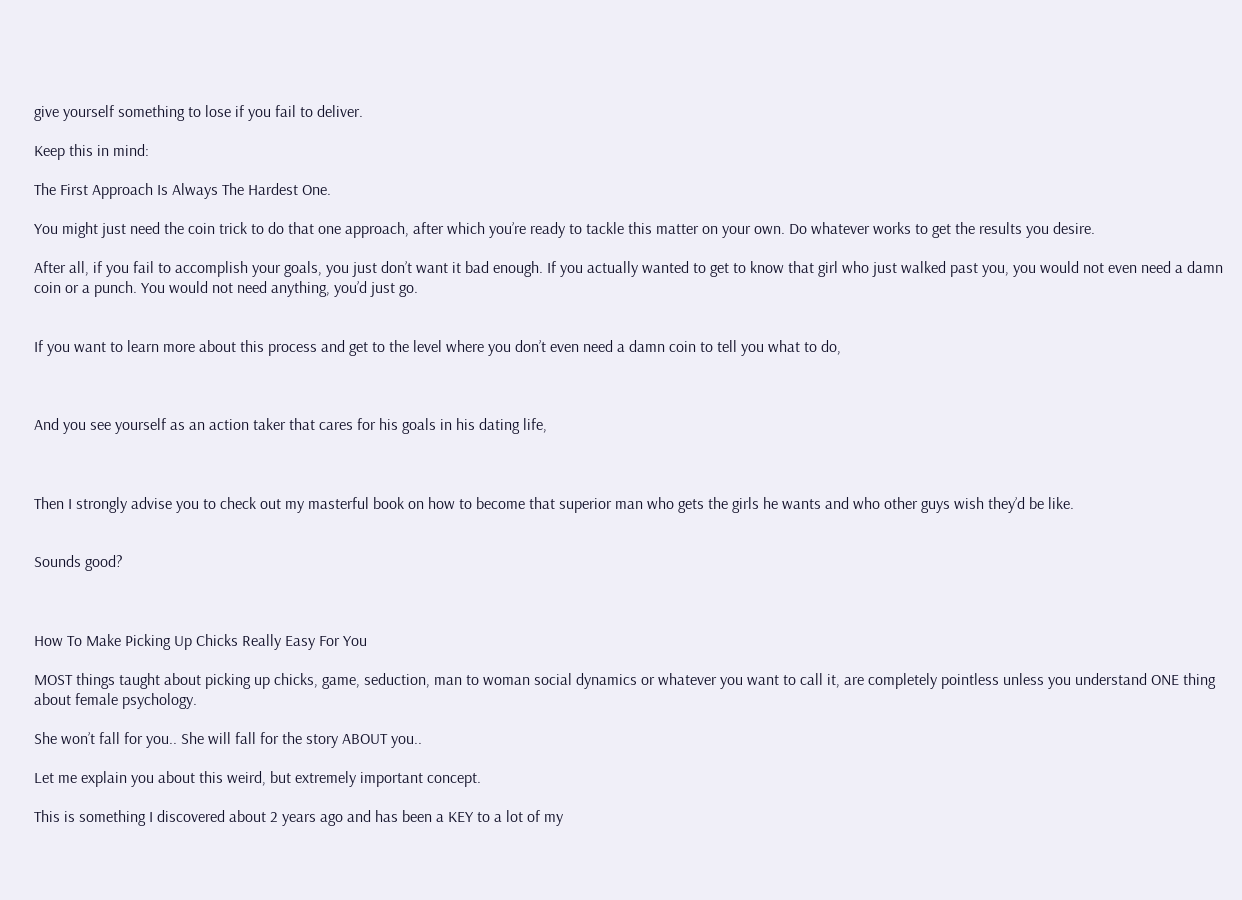give yourself something to lose if you fail to deliver.

Keep this in mind:

The First Approach Is Always The Hardest One.

You might just need the coin trick to do that one approach, after which you’re ready to tackle this matter on your own. Do whatever works to get the results you desire.

After all, if you fail to accomplish your goals, you just don’t want it bad enough. If you actually wanted to get to know that girl who just walked past you, you would not even need a damn coin or a punch. You would not need anything, you’d just go.


If you want to learn more about this process and get to the level where you don’t even need a damn coin to tell you what to do,



And you see yourself as an action taker that cares for his goals in his dating life,



Then I strongly advise you to check out my masterful book on how to become that superior man who gets the girls he wants and who other guys wish they’d be like.


Sounds good?



How To Make Picking Up Chicks Really Easy For You

MOST things taught about picking up chicks, game, seduction, man to woman social dynamics or whatever you want to call it, are completely pointless unless you understand ONE thing about female psychology.

She won’t fall for you.. She will fall for the story ABOUT you..

Let me explain you about this weird, but extremely important concept.

This is something I discovered about 2 years ago and has been a KEY to a lot of my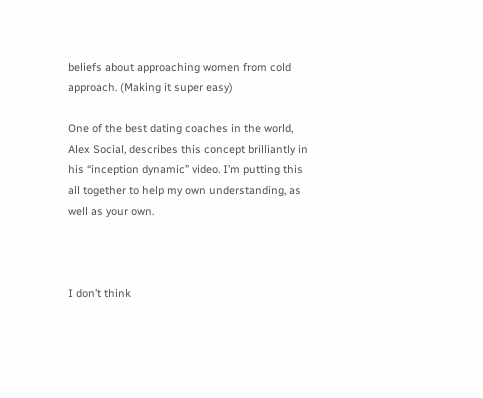beliefs about approaching women from cold approach. (Making it super easy)

One of the best dating coaches in the world, Alex Social, describes this concept brilliantly in his “inception dynamic” video. I’m putting this all together to help my own understanding, as well as your own.



I don’t think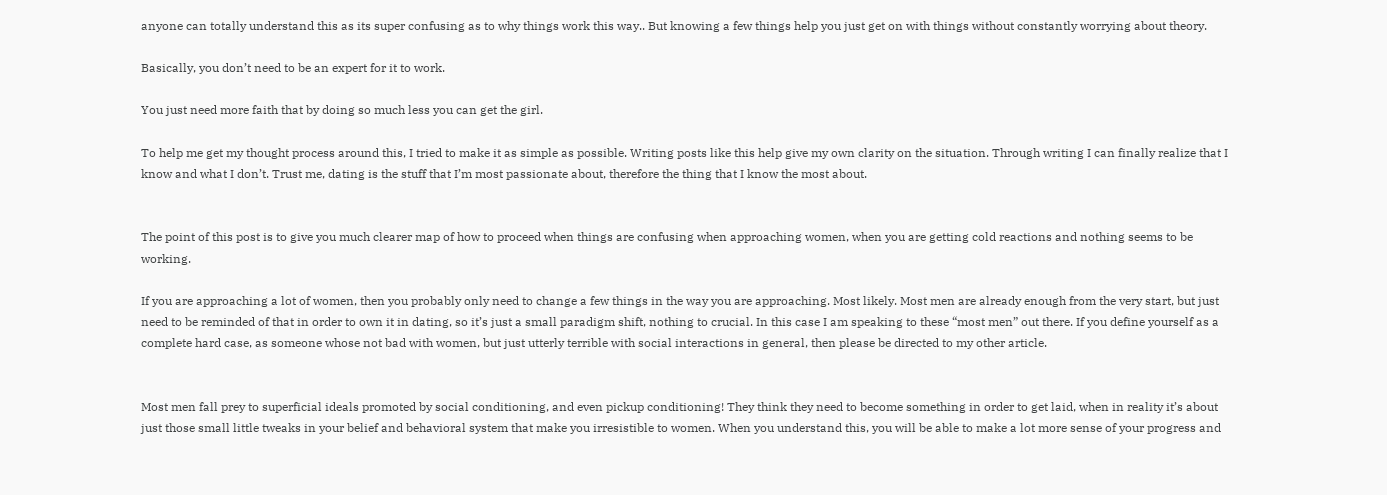anyone can totally understand this as its super confusing as to why things work this way.. But knowing a few things help you just get on with things without constantly worrying about theory.

Basically, you don’t need to be an expert for it to work.

You just need more faith that by doing so much less you can get the girl.

To help me get my thought process around this, I tried to make it as simple as possible. Writing posts like this help give my own clarity on the situation. Through writing I can finally realize that I know and what I don’t. Trust me, dating is the stuff that I’m most passionate about, therefore the thing that I know the most about.


The point of this post is to give you much clearer map of how to proceed when things are confusing when approaching women, when you are getting cold reactions and nothing seems to be working.

If you are approaching a lot of women, then you probably only need to change a few things in the way you are approaching. Most likely. Most men are already enough from the very start, but just need to be reminded of that in order to own it in dating, so it’s just a small paradigm shift, nothing to crucial. In this case I am speaking to these “most men” out there. If you define yourself as a complete hard case, as someone whose not bad with women, but just utterly terrible with social interactions in general, then please be directed to my other article.


Most men fall prey to superficial ideals promoted by social conditioning, and even pickup conditioning! They think they need to become something in order to get laid, when in reality it’s about just those small little tweaks in your belief and behavioral system that make you irresistible to women. When you understand this, you will be able to make a lot more sense of your progress and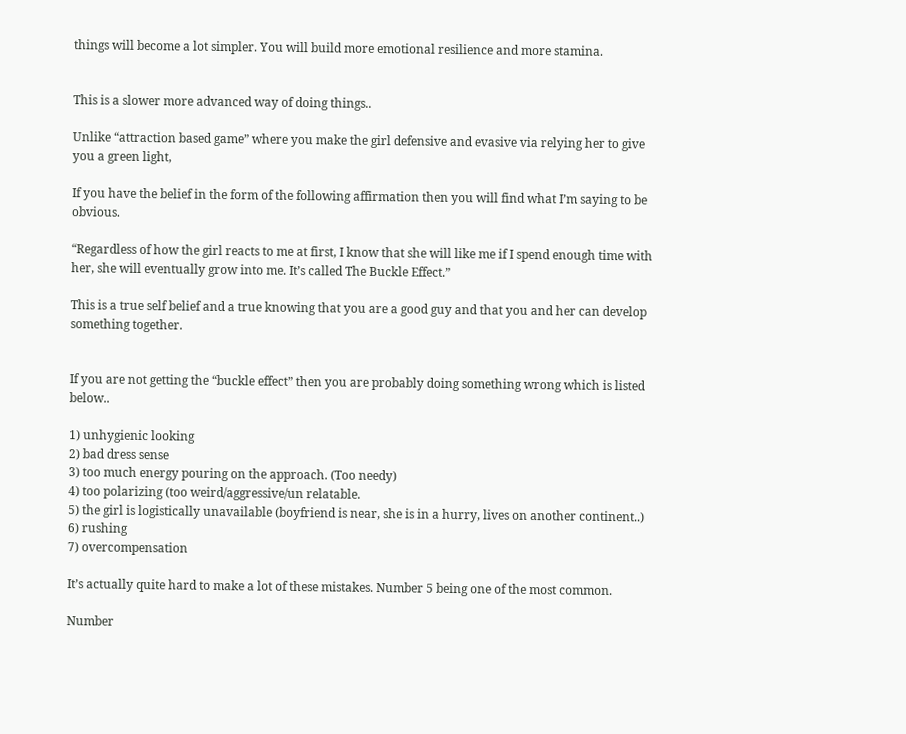things will become a lot simpler. You will build more emotional resilience and more stamina.


This is a slower more advanced way of doing things..

Unlike “attraction based game” where you make the girl defensive and evasive via relying her to give you a green light,

If you have the belief in the form of the following affirmation then you will find what I’m saying to be obvious.

“Regardless of how the girl reacts to me at first, I know that she will like me if I spend enough time with her, she will eventually grow into me. It’s called The Buckle Effect.”

This is a true self belief and a true knowing that you are a good guy and that you and her can develop something together.


If you are not getting the “buckle effect” then you are probably doing something wrong which is listed below..

1) unhygienic looking
2) bad dress sense
3) too much energy pouring on the approach. (Too needy)
4) too polarizing (too weird/aggressive/un relatable.
5) the girl is logistically unavailable (boyfriend is near, she is in a hurry, lives on another continent..)
6) rushing
7) overcompensation

It’s actually quite hard to make a lot of these mistakes. Number 5 being one of the most common.

Number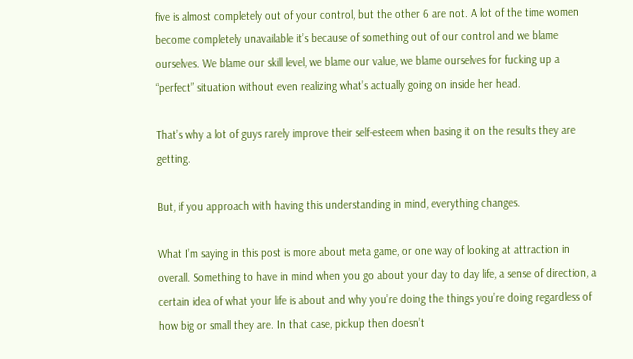five is almost completely out of your control, but the other 6 are not. A lot of the time women become completely unavailable it’s because of something out of our control and we blame ourselves. We blame our skill level, we blame our value, we blame ourselves for fucking up a “perfect” situation without even realizing what’s actually going on inside her head.

That’s why a lot of guys rarely improve their self-esteem when basing it on the results they are getting.

But, if you approach with having this understanding in mind, everything changes.

What I’m saying in this post is more about meta game, or one way of looking at attraction in overall. Something to have in mind when you go about your day to day life, a sense of direction, a certain idea of what your life is about and why you’re doing the things you’re doing regardless of how big or small they are. In that case, pickup then doesn’t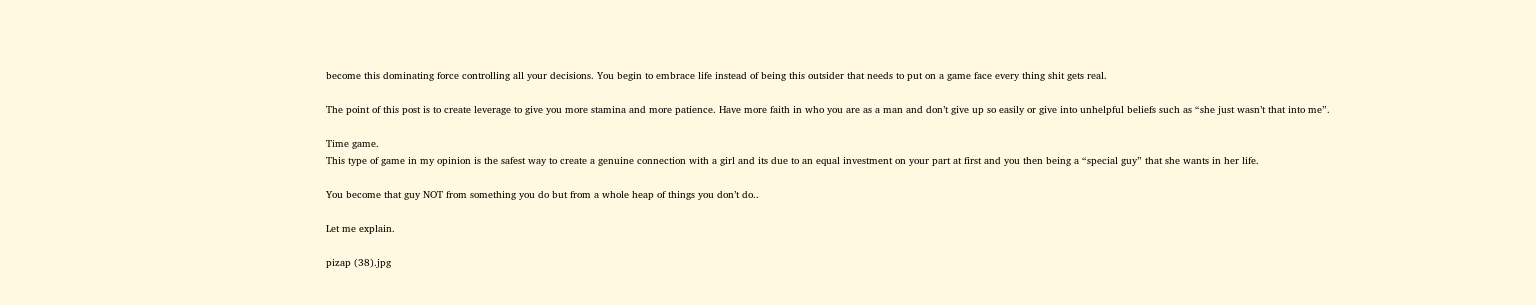become this dominating force controlling all your decisions. You begin to embrace life instead of being this outsider that needs to put on a game face every thing shit gets real.

The point of this post is to create leverage to give you more stamina and more patience. Have more faith in who you are as a man and don’t give up so easily or give into unhelpful beliefs such as “she just wasn’t that into me”.

Time game.
This type of game in my opinion is the safest way to create a genuine connection with a girl and its due to an equal investment on your part at first and you then being a “special guy” that she wants in her life.

You become that guy NOT from something you do but from a whole heap of things you don’t do..

Let me explain.

pizap (38).jpg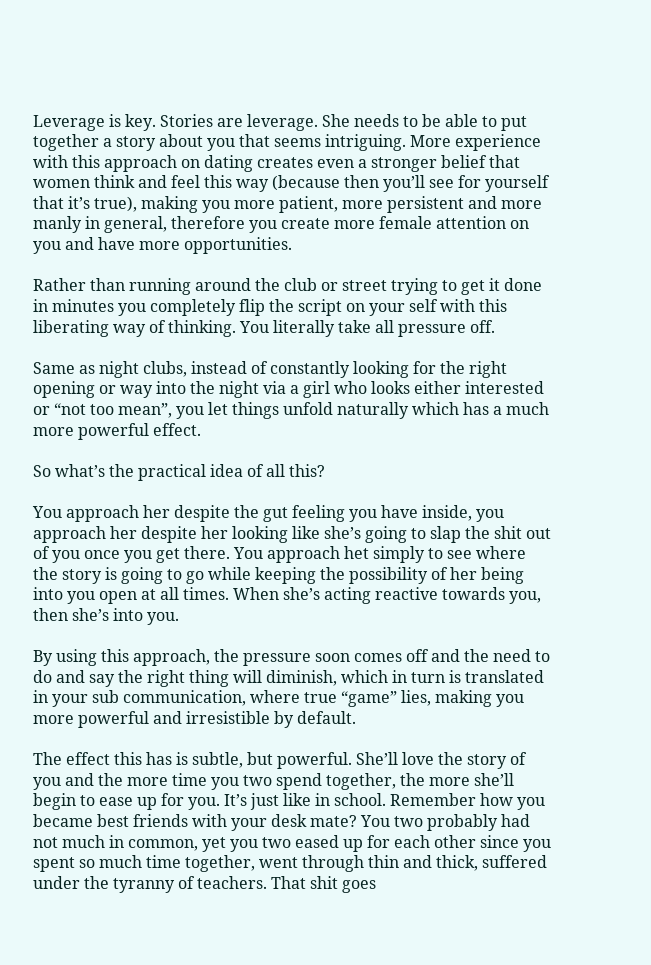Leverage is key. Stories are leverage. She needs to be able to put together a story about you that seems intriguing. More experience with this approach on dating creates even a stronger belief that women think and feel this way (because then you’ll see for yourself that it’s true), making you more patient, more persistent and more manly in general, therefore you create more female attention on you and have more opportunities.

Rather than running around the club or street trying to get it done in minutes you completely flip the script on your self with this liberating way of thinking. You literally take all pressure off.

Same as night clubs, instead of constantly looking for the right opening or way into the night via a girl who looks either interested or “not too mean”, you let things unfold naturally which has a much more powerful effect.

So what’s the practical idea of all this?

You approach her despite the gut feeling you have inside, you approach her despite her looking like she’s going to slap the shit out of you once you get there. You approach het simply to see where the story is going to go while keeping the possibility of her being into you open at all times. When she’s acting reactive towards you, then she’s into you.

By using this approach, the pressure soon comes off and the need to do and say the right thing will diminish, which in turn is translated in your sub communication, where true “game” lies, making you more powerful and irresistible by default.

The effect this has is subtle, but powerful. She’ll love the story of you and the more time you two spend together, the more she’ll begin to ease up for you. It’s just like in school. Remember how you became best friends with your desk mate? You two probably had not much in common, yet you two eased up for each other since you spent so much time together, went through thin and thick, suffered under the tyranny of teachers. That shit goes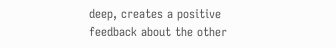deep, creates a positive feedback about the other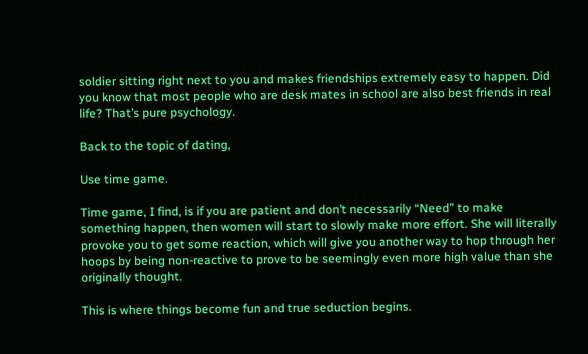soldier sitting right next to you and makes friendships extremely easy to happen. Did you know that most people who are desk mates in school are also best friends in real life? That’s pure psychology.

Back to the topic of dating,

Use time game.

Time game, I find, is if you are patient and don’t necessarily “Need” to make something happen, then women will start to slowly make more effort. She will literally provoke you to get some reaction, which will give you another way to hop through her hoops by being non-reactive to prove to be seemingly even more high value than she originally thought.

This is where things become fun and true seduction begins.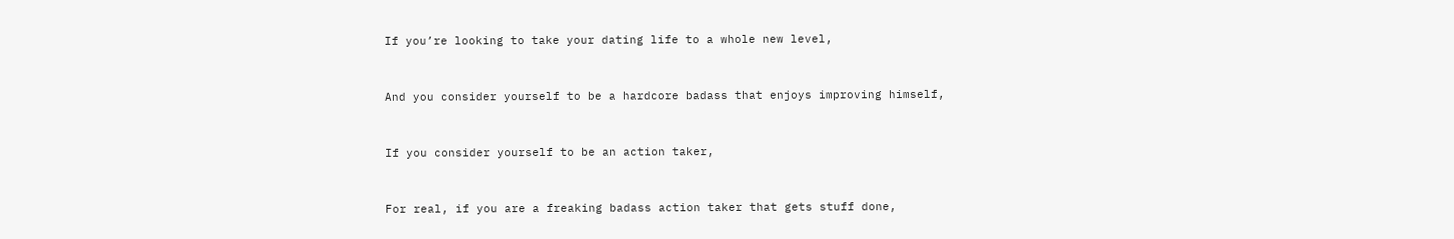If you’re looking to take your dating life to a whole new level,


And you consider yourself to be a hardcore badass that enjoys improving himself,


If you consider yourself to be an action taker,


For real, if you are a freaking badass action taker that gets stuff done,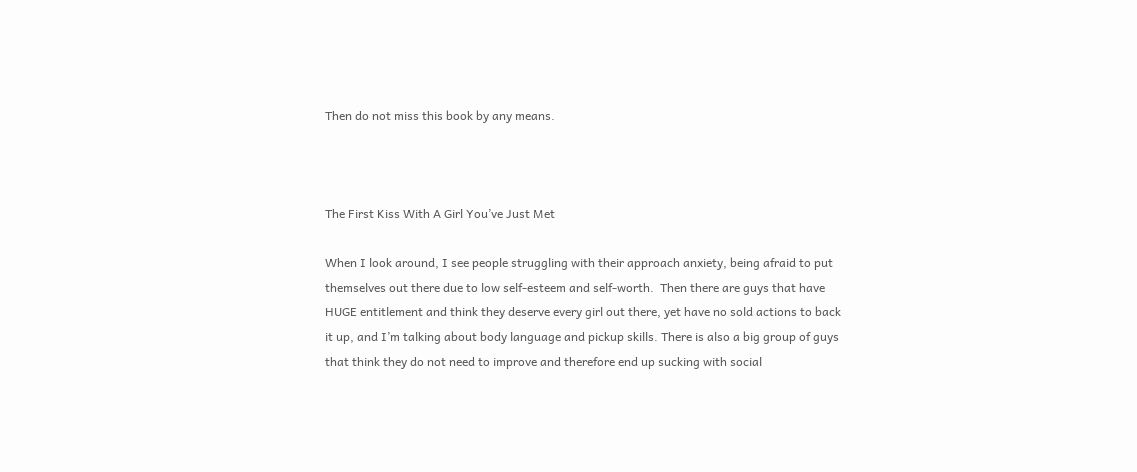Then do not miss this book by any means.



The First Kiss With A Girl You’ve Just Met

When I look around, I see people struggling with their approach anxiety, being afraid to put themselves out there due to low self-esteem and self-worth.  Then there are guys that have HUGE entitlement and think they deserve every girl out there, yet have no sold actions to back it up, and I’m talking about body language and pickup skills. There is also a big group of guys that think they do not need to improve and therefore end up sucking with social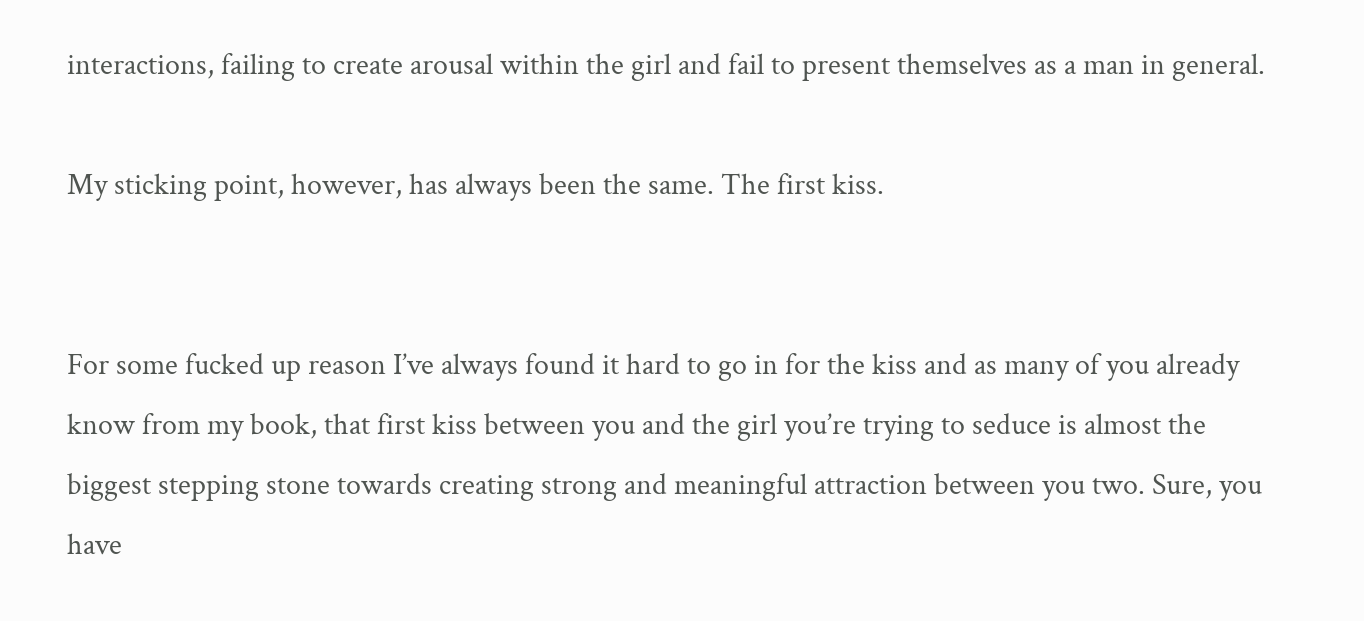interactions, failing to create arousal within the girl and fail to present themselves as a man in general.

My sticking point, however, has always been the same. The first kiss.


For some fucked up reason I’ve always found it hard to go in for the kiss and as many of you already know from my book, that first kiss between you and the girl you’re trying to seduce is almost the biggest stepping stone towards creating strong and meaningful attraction between you two. Sure, you have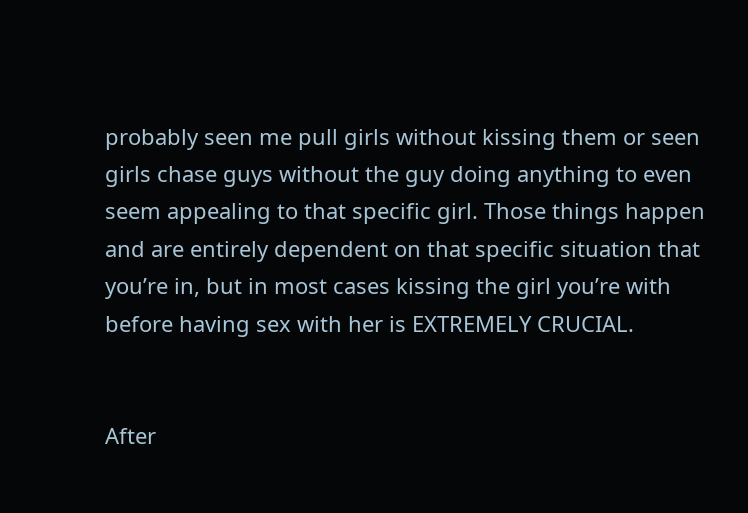probably seen me pull girls without kissing them or seen girls chase guys without the guy doing anything to even seem appealing to that specific girl. Those things happen and are entirely dependent on that specific situation that you’re in, but in most cases kissing the girl you’re with before having sex with her is EXTREMELY CRUCIAL.


After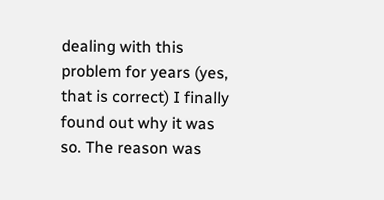dealing with this problem for years (yes, that is correct) I finally found out why it was so. The reason was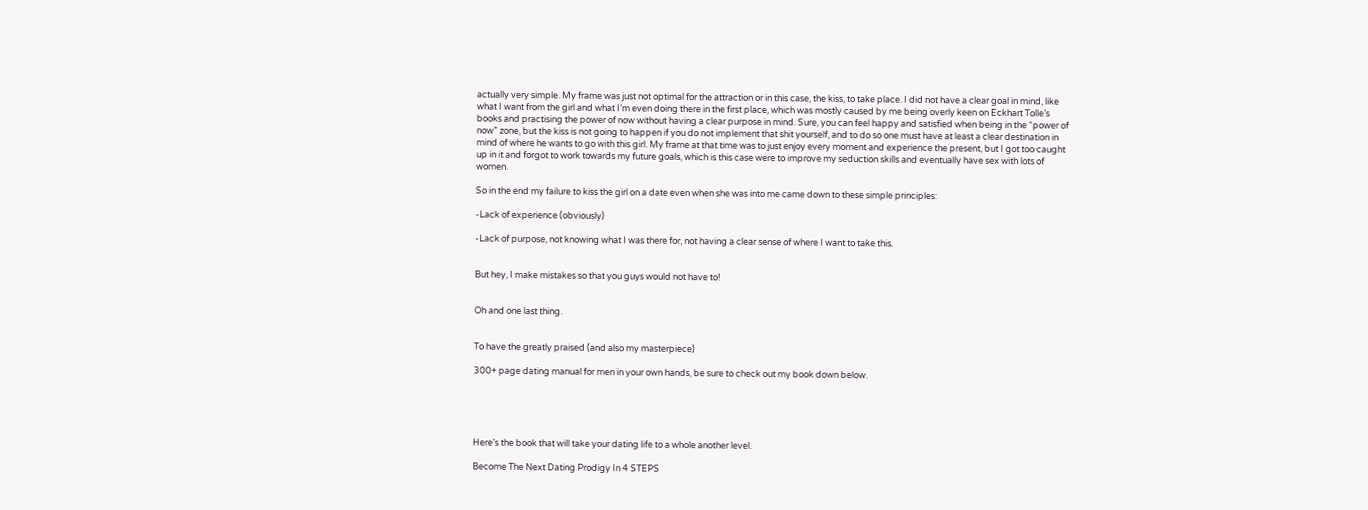actually very simple. My frame was just not optimal for the attraction or in this case, the kiss, to take place. I did not have a clear goal in mind, like what I want from the girl and what I’m even doing there in the first place, which was mostly caused by me being overly keen on Eckhart Tolle’s books and practising the power of now without having a clear purpose in mind. Sure, you can feel happy and satisfied when being in the “power of now” zone, but the kiss is not going to happen if you do not implement that shit yourself, and to do so one must have at least a clear destination in mind of where he wants to go with this girl. My frame at that time was to just enjoy every moment and experience the present, but I got too caught up in it and forgot to work towards my future goals, which is this case were to improve my seduction skills and eventually have sex with lots of women.

So in the end my failure to kiss the girl on a date even when she was into me came down to these simple principles:

-Lack of experience (obviously)

-Lack of purpose, not knowing what I was there for, not having a clear sense of where I want to take this.


But hey, I make mistakes so that you guys would not have to!


Oh and one last thing.


To have the greatly praised (and also my masterpiece)

300+ page dating manual for men in your own hands, be sure to check out my book down below.





Here’s the book that will take your dating life to a whole another level.

Become The Next Dating Prodigy In 4 STEPS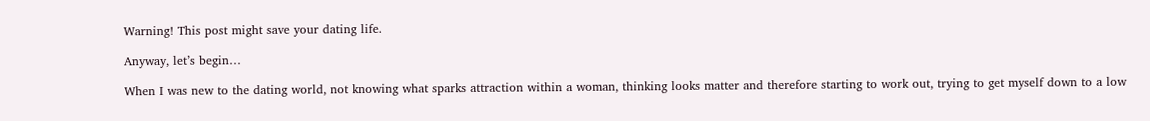Warning! This post might save your dating life.

Anyway, let’s begin…

When I was new to the dating world, not knowing what sparks attraction within a woman, thinking looks matter and therefore starting to work out, trying to get myself down to a low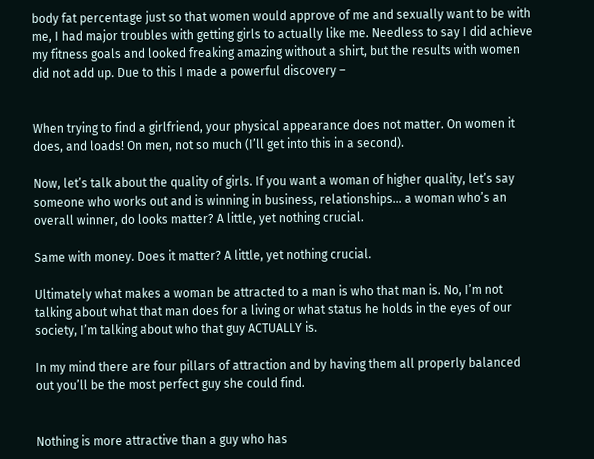body fat percentage just so that women would approve of me and sexually want to be with me, I had major troubles with getting girls to actually like me. Needless to say I did achieve my fitness goals and looked freaking amazing without a shirt, but the results with women did not add up. Due to this I made a powerful discovery –


When trying to find a girlfriend, your physical appearance does not matter. On women it does, and loads! On men, not so much (I’ll get into this in a second).

Now, let’s talk about the quality of girls. If you want a woman of higher quality, let’s say someone who works out and is winning in business, relationships… a woman who’s an overall winner, do looks matter? A little, yet nothing crucial.

Same with money. Does it matter? A little, yet nothing crucial.

Ultimately what makes a woman be attracted to a man is who that man is. No, I’m not talking about what that man does for a living or what status he holds in the eyes of our society, I’m talking about who that guy ACTUALLY is.

In my mind there are four pillars of attraction and by having them all properly balanced out you’ll be the most perfect guy she could find.


Nothing is more attractive than a guy who has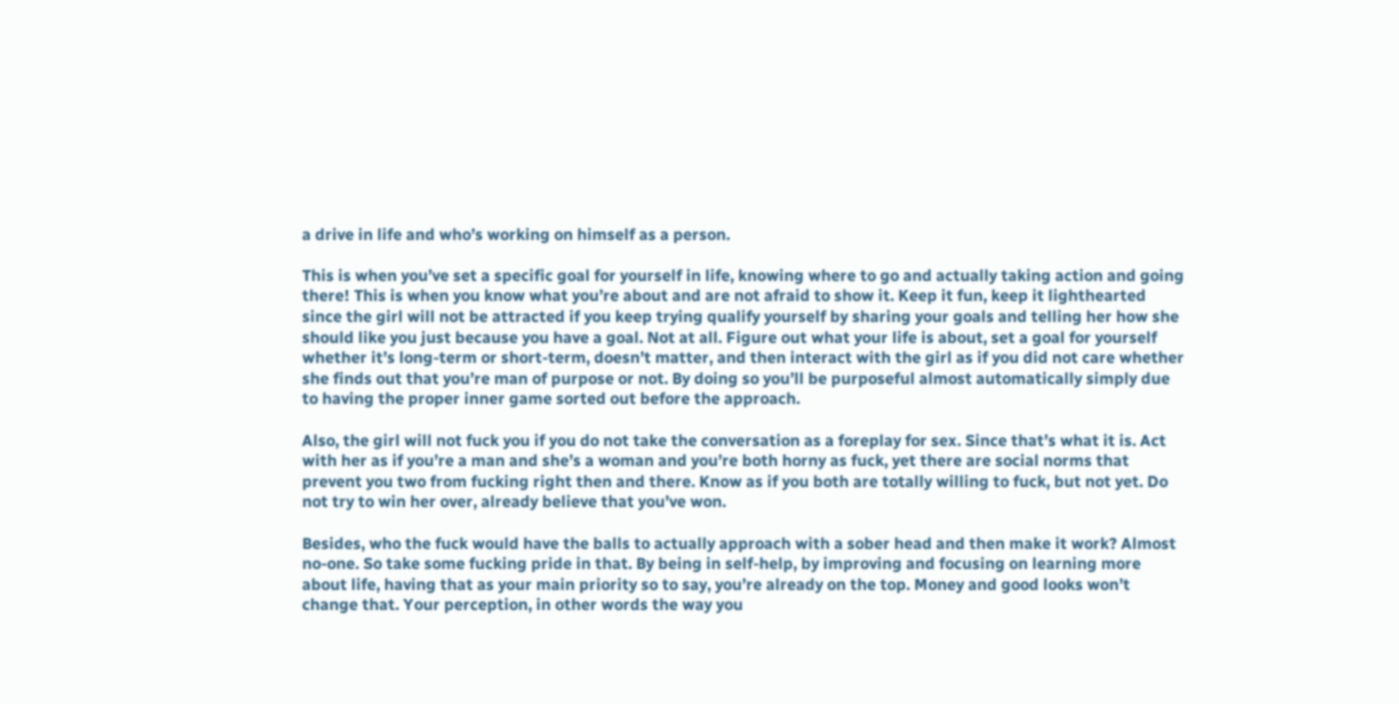a drive in life and who’s working on himself as a person.

This is when you’ve set a specific goal for yourself in life, knowing where to go and actually taking action and going there! This is when you know what you’re about and are not afraid to show it. Keep it fun, keep it lighthearted since the girl will not be attracted if you keep trying qualify yourself by sharing your goals and telling her how she should like you just because you have a goal. Not at all. Figure out what your life is about, set a goal for yourself whether it’s long-term or short-term, doesn’t matter, and then interact with the girl as if you did not care whether she finds out that you’re man of purpose or not. By doing so you’ll be purposeful almost automatically simply due to having the proper inner game sorted out before the approach.

Also, the girl will not fuck you if you do not take the conversation as a foreplay for sex. Since that’s what it is. Act with her as if you’re a man and she’s a woman and you’re both horny as fuck, yet there are social norms that prevent you two from fucking right then and there. Know as if you both are totally willing to fuck, but not yet. Do not try to win her over, already believe that you’ve won.

Besides, who the fuck would have the balls to actually approach with a sober head and then make it work? Almost no-one. So take some fucking pride in that. By being in self-help, by improving and focusing on learning more about life, having that as your main priority so to say, you’re already on the top. Money and good looks won’t change that. Your perception, in other words the way you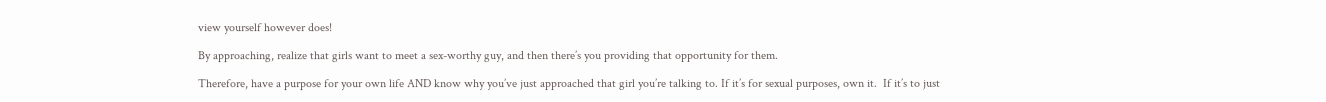view yourself however does!

By approaching, realize that girls want to meet a sex-worthy guy, and then there’s you providing that opportunity for them.

Therefore, have a purpose for your own life AND know why you’ve just approached that girl you’re talking to. If it’s for sexual purposes, own it.  If it’s to just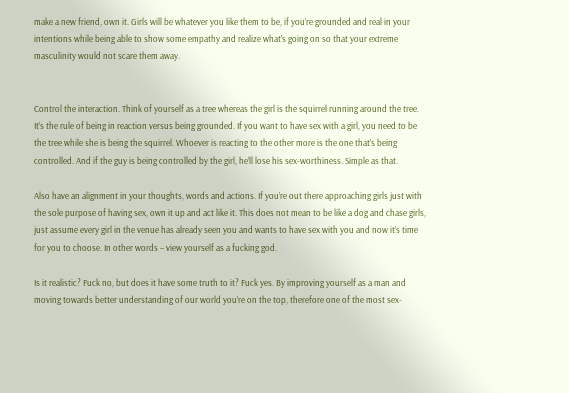make a new friend, own it. Girls will be whatever you like them to be, if you’re grounded and real in your intentions while being able to show some empathy and realize what’s going on so that your extreme masculinity would not scare them away.


Control the interaction. Think of yourself as a tree whereas the girl is the squirrel running around the tree. It’s the rule of being in reaction versus being grounded. If you want to have sex with a girl, you need to be the tree while she is being the squirrel. Whoever is reacting to the other more is the one that’s being controlled. And if the guy is being controlled by the girl, he’ll lose his sex-worthiness. Simple as that.

Also have an alignment in your thoughts, words and actions. If you’re out there approaching girls just with the sole purpose of having sex, own it up and act like it. This does not mean to be like a dog and chase girls, just assume every girl in the venue has already seen you and wants to have sex with you and now it’s time for you to choose. In other words – view yourself as a fucking god.

Is it realistic? Fuck no, but does it have some truth to it? Fuck yes. By improving yourself as a man and moving towards better understanding of our world you’re on the top, therefore one of the most sex-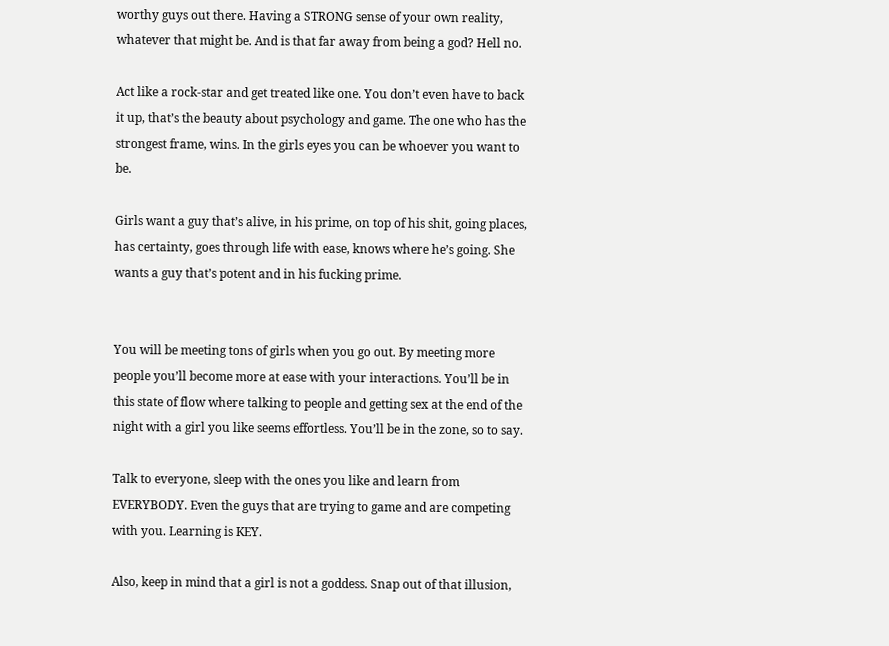worthy guys out there. Having a STRONG sense of your own reality, whatever that might be. And is that far away from being a god? Hell no.

Act like a rock-star and get treated like one. You don’t even have to back it up, that’s the beauty about psychology and game. The one who has the strongest frame, wins. In the girls eyes you can be whoever you want to be.

Girls want a guy that’s alive, in his prime, on top of his shit, going places, has certainty, goes through life with ease, knows where he’s going. She wants a guy that’s potent and in his fucking prime.


You will be meeting tons of girls when you go out. By meeting more people you’ll become more at ease with your interactions. You’ll be in this state of flow where talking to people and getting sex at the end of the night with a girl you like seems effortless. You’ll be in the zone, so to say.

Talk to everyone, sleep with the ones you like and learn from EVERYBODY. Even the guys that are trying to game and are competing with you. Learning is KEY.

Also, keep in mind that a girl is not a goddess. Snap out of that illusion,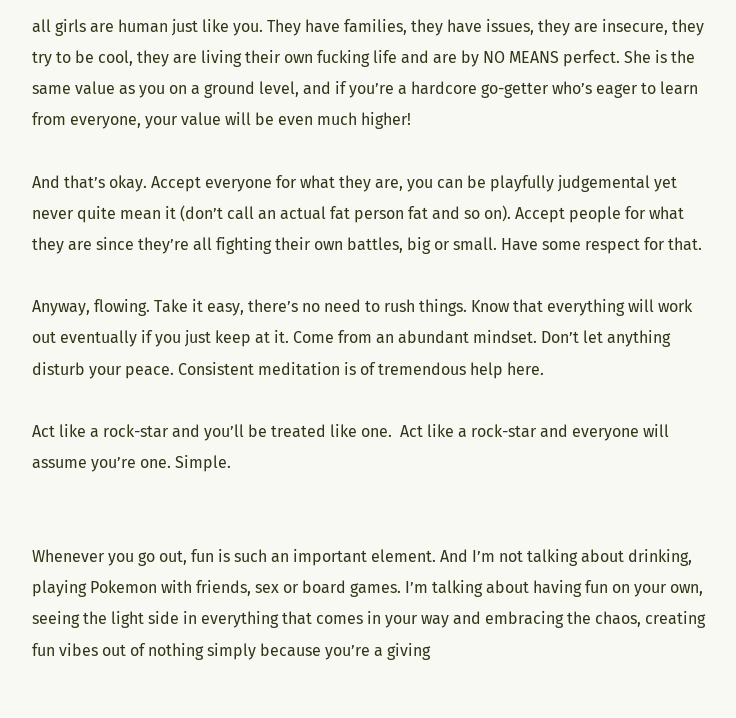all girls are human just like you. They have families, they have issues, they are insecure, they try to be cool, they are living their own fucking life and are by NO MEANS perfect. She is the same value as you on a ground level, and if you’re a hardcore go-getter who’s eager to learn from everyone, your value will be even much higher!

And that’s okay. Accept everyone for what they are, you can be playfully judgemental yet never quite mean it (don’t call an actual fat person fat and so on). Accept people for what they are since they’re all fighting their own battles, big or small. Have some respect for that.

Anyway, flowing. Take it easy, there’s no need to rush things. Know that everything will work out eventually if you just keep at it. Come from an abundant mindset. Don’t let anything disturb your peace. Consistent meditation is of tremendous help here.

Act like a rock-star and you’ll be treated like one.  Act like a rock-star and everyone will assume you’re one. Simple.


Whenever you go out, fun is such an important element. And I’m not talking about drinking, playing Pokemon with friends, sex or board games. I’m talking about having fun on your own, seeing the light side in everything that comes in your way and embracing the chaos, creating fun vibes out of nothing simply because you’re a giving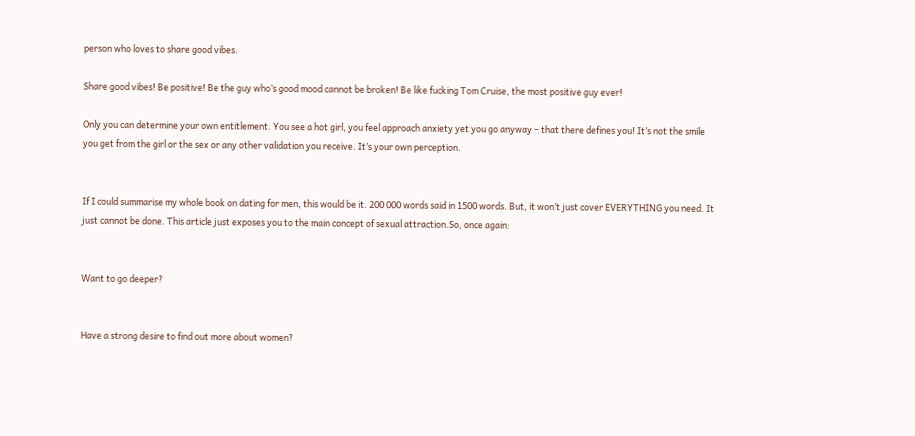person who loves to share good vibes.

Share good vibes! Be positive! Be the guy who’s good mood cannot be broken! Be like fucking Tom Cruise, the most positive guy ever!

Only you can determine your own entitlement. You see a hot girl, you feel approach anxiety yet you go anyway – that there defines you! It’s not the smile you get from the girl or the sex or any other validation you receive. It’s your own perception.


If I could summarise my whole book on dating for men, this would be it. 200 000 words said in 1500 words. But, it won’t just cover EVERYTHING you need. It just cannot be done. This article just exposes you to the main concept of sexual attraction.So, once again:


Want to go deeper?


Have a strong desire to find out more about women?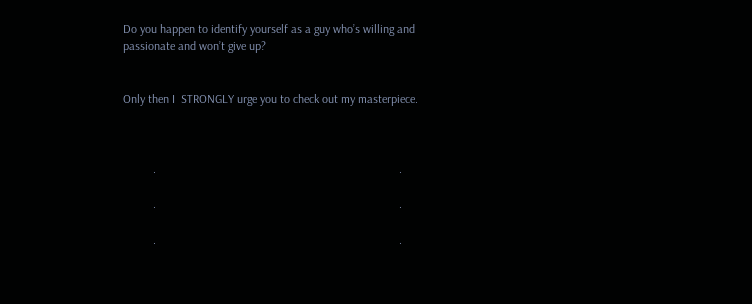Do you happen to identify yourself as a guy who’s willing and passionate and won’t give up?


Only then I  STRONGLY urge you to check out my masterpiece.



          .                                                                                 .

          .                                                                                 .

          .                                                                                 .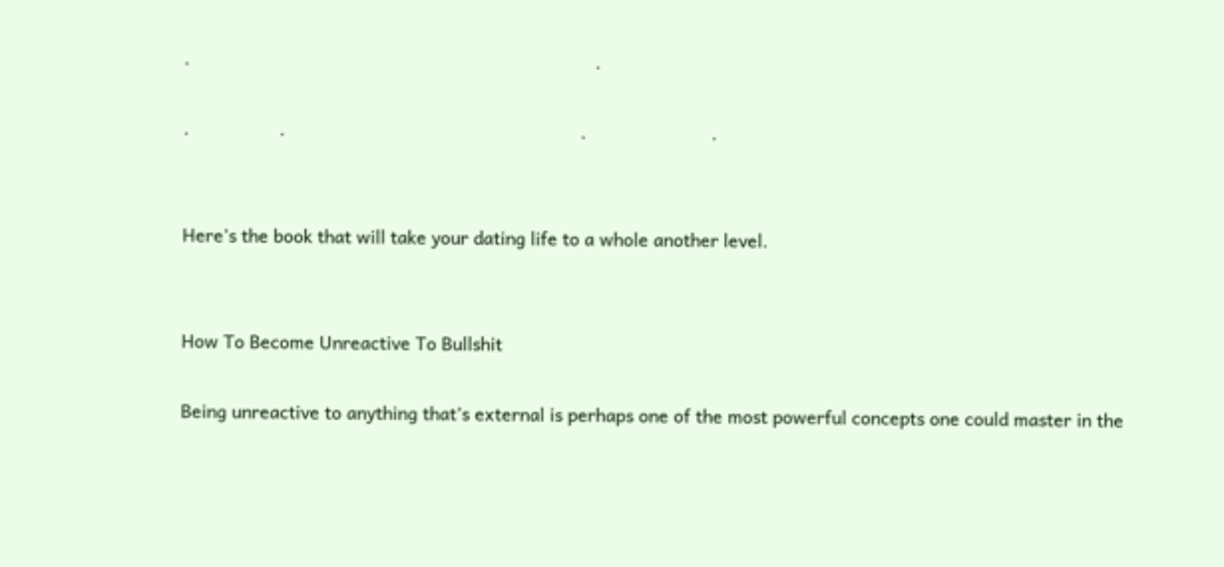.                                                                                 .

.                  .                                                           .                         .


Here’s the book that will take your dating life to a whole another level.


How To Become Unreactive To Bullshit

Being unreactive to anything that’s external is perhaps one of the most powerful concepts one could master in the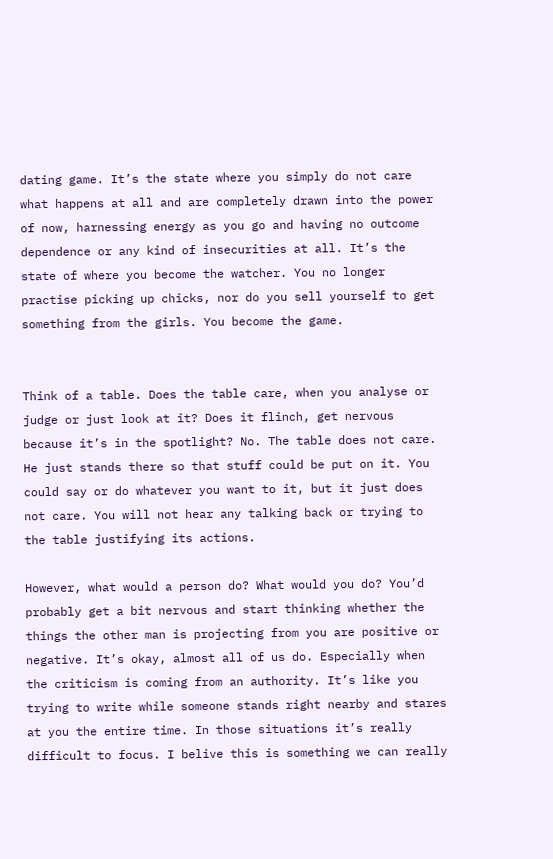dating game. It’s the state where you simply do not care what happens at all and are completely drawn into the power of now, harnessing energy as you go and having no outcome dependence or any kind of insecurities at all. It’s the state of where you become the watcher. You no longer practise picking up chicks, nor do you sell yourself to get something from the girls. You become the game.


Think of a table. Does the table care, when you analyse or judge or just look at it? Does it flinch, get nervous because it’s in the spotlight? No. The table does not care. He just stands there so that stuff could be put on it. You could say or do whatever you want to it, but it just does not care. You will not hear any talking back or trying to the table justifying its actions.

However, what would a person do? What would you do? You’d probably get a bit nervous and start thinking whether the things the other man is projecting from you are positive or negative. It’s okay, almost all of us do. Especially when the criticism is coming from an authority. It’s like you trying to write while someone stands right nearby and stares at you the entire time. In those situations it’s really difficult to focus. I belive this is something we can really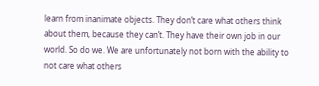learn from inanimate objects. They don’t care what others think about them, because they can’t. They have their own job in our world. So do we. We are unfortunately not born with the ability to not care what others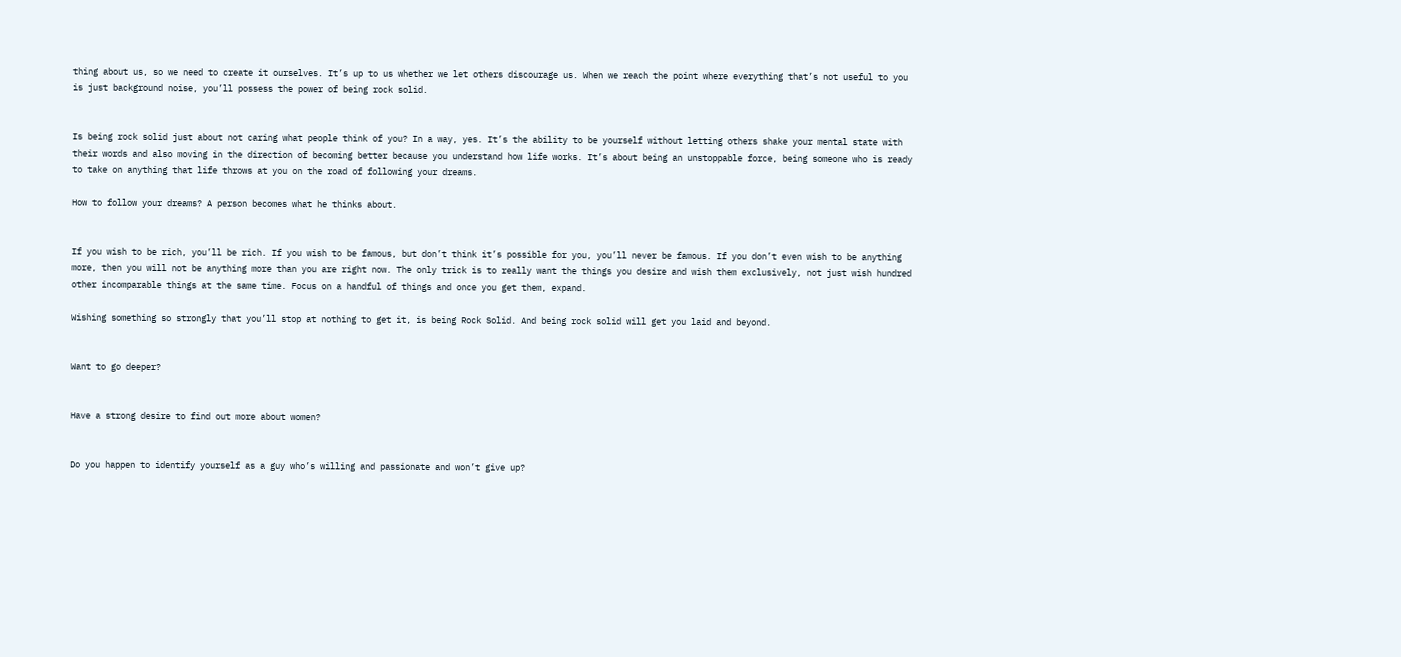thing about us, so we need to create it ourselves. It’s up to us whether we let others discourage us. When we reach the point where everything that’s not useful to you is just background noise, you’ll possess the power of being rock solid.


Is being rock solid just about not caring what people think of you? In a way, yes. It’s the ability to be yourself without letting others shake your mental state with their words and also moving in the direction of becoming better because you understand how life works. It’s about being an unstoppable force, being someone who is ready to take on anything that life throws at you on the road of following your dreams.

How to follow your dreams? A person becomes what he thinks about.


If you wish to be rich, you’ll be rich. If you wish to be famous, but don’t think it’s possible for you, you’ll never be famous. If you don’t even wish to be anything more, then you will not be anything more than you are right now. The only trick is to really want the things you desire and wish them exclusively, not just wish hundred other incomparable things at the same time. Focus on a handful of things and once you get them, expand.

Wishing something so strongly that you’ll stop at nothing to get it, is being Rock Solid. And being rock solid will get you laid and beyond.


Want to go deeper?


Have a strong desire to find out more about women?


Do you happen to identify yourself as a guy who’s willing and passionate and won’t give up?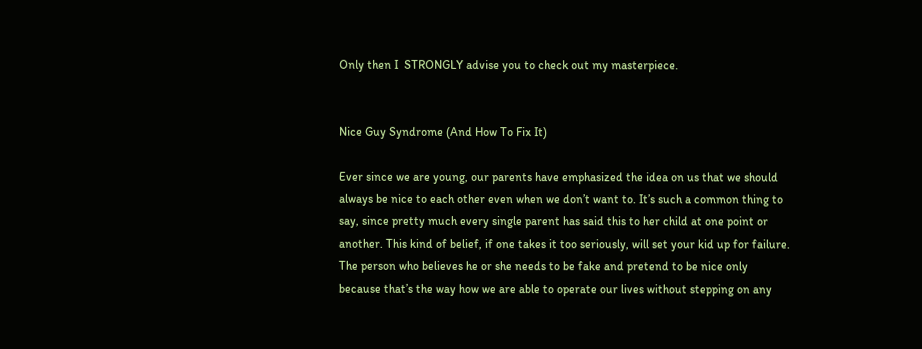Only then I  STRONGLY advise you to check out my masterpiece.


Nice Guy Syndrome (And How To Fix It)

Ever since we are young, our parents have emphasized the idea on us that we should always be nice to each other even when we don’t want to. It’s such a common thing to say, since pretty much every single parent has said this to her child at one point or another. This kind of belief, if one takes it too seriously, will set your kid up for failure. The person who believes he or she needs to be fake and pretend to be nice only because that’s the way how we are able to operate our lives without stepping on any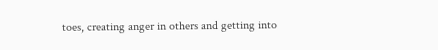toes, creating anger in others and getting into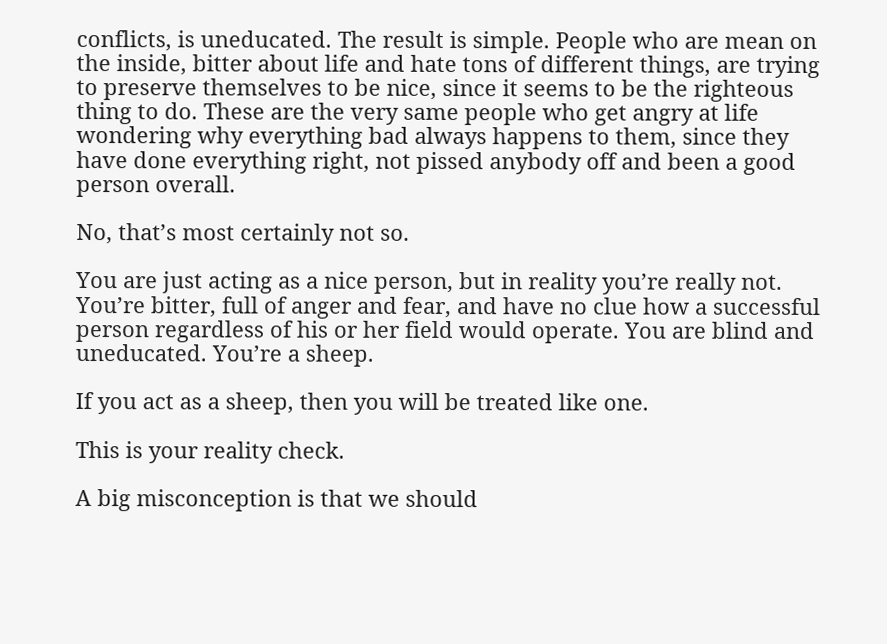conflicts, is uneducated. The result is simple. People who are mean on the inside, bitter about life and hate tons of different things, are trying to preserve themselves to be nice, since it seems to be the righteous thing to do. These are the very same people who get angry at life wondering why everything bad always happens to them, since they have done everything right, not pissed anybody off and been a good person overall.

No, that’s most certainly not so.

You are just acting as a nice person, but in reality you’re really not. You’re bitter, full of anger and fear, and have no clue how a successful person regardless of his or her field would operate. You are blind and uneducated. You’re a sheep.

If you act as a sheep, then you will be treated like one.

This is your reality check.

A big misconception is that we should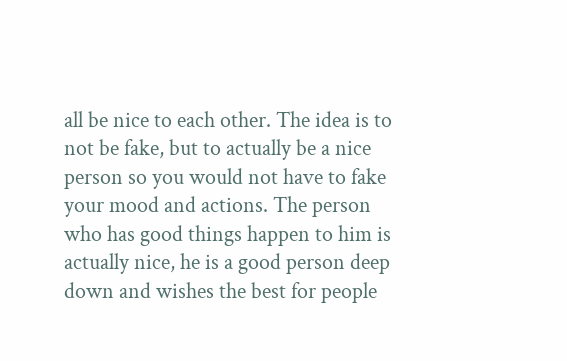all be nice to each other. The idea is to not be fake, but to actually be a nice person so you would not have to fake your mood and actions. The person who has good things happen to him is actually nice, he is a good person deep down and wishes the best for people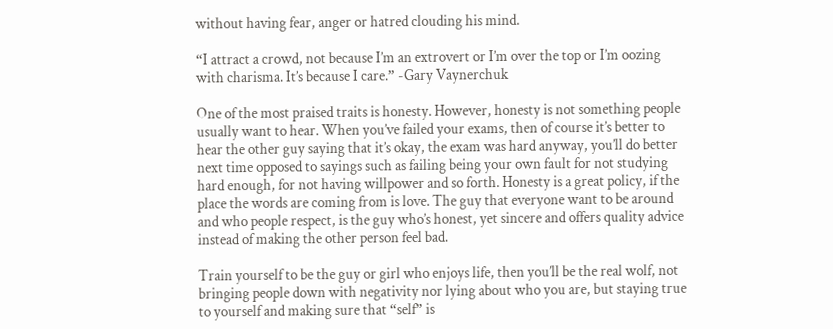without having fear, anger or hatred clouding his mind.

“I attract a crowd, not because I’m an extrovert or I’m over the top or I’m oozing with charisma. It’s because I care.” -Gary Vaynerchuk

One of the most praised traits is honesty. However, honesty is not something people usually want to hear. When you’ve failed your exams, then of course it’s better to hear the other guy saying that it’s okay, the exam was hard anyway, you’ll do better next time opposed to sayings such as failing being your own fault for not studying hard enough, for not having willpower and so forth. Honesty is a great policy, if the place the words are coming from is love. The guy that everyone want to be around and who people respect, is the guy who’s honest, yet sincere and offers quality advice instead of making the other person feel bad.

Train yourself to be the guy or girl who enjoys life, then you’ll be the real wolf, not bringing people down with negativity nor lying about who you are, but staying true to yourself and making sure that “self” is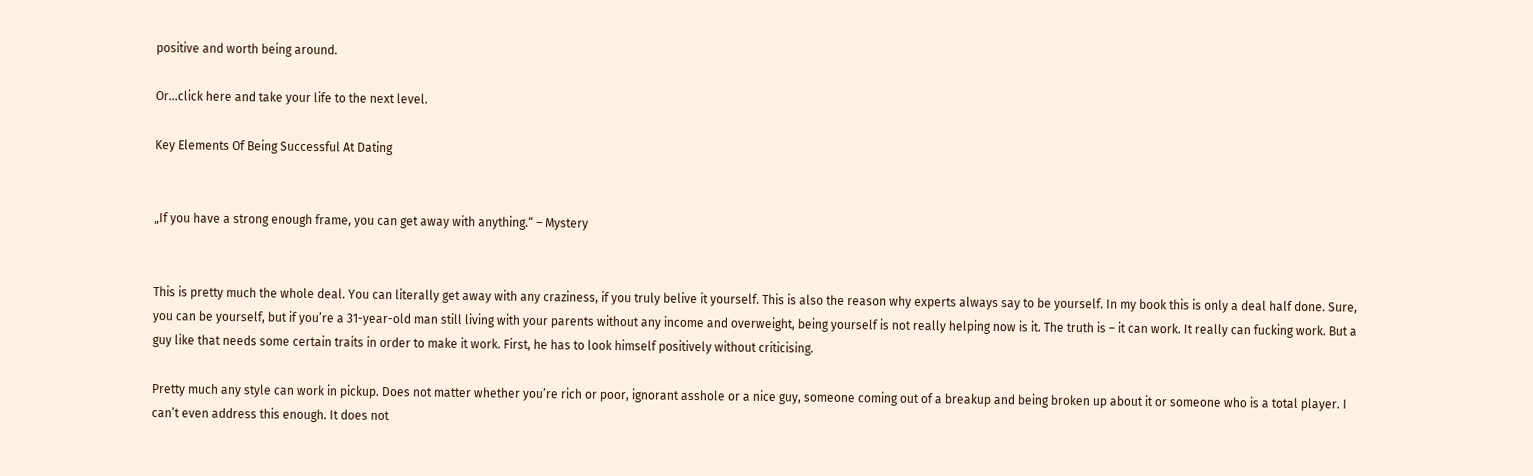positive and worth being around.

Or…click here and take your life to the next level.

Key Elements Of Being Successful At Dating


„If you have a strong enough frame, you can get away with anything.“ – Mystery


This is pretty much the whole deal. You can literally get away with any craziness, if you truly belive it yourself. This is also the reason why experts always say to be yourself. In my book this is only a deal half done. Sure, you can be yourself, but if you’re a 31-year-old man still living with your parents without any income and overweight, being yourself is not really helping now is it. The truth is – it can work. It really can fucking work. But a guy like that needs some certain traits in order to make it work. First, he has to look himself positively without criticising.

Pretty much any style can work in pickup. Does not matter whether you’re rich or poor, ignorant asshole or a nice guy, someone coming out of a breakup and being broken up about it or someone who is a total player. I can’t even address this enough. It does not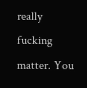really fucking matter. You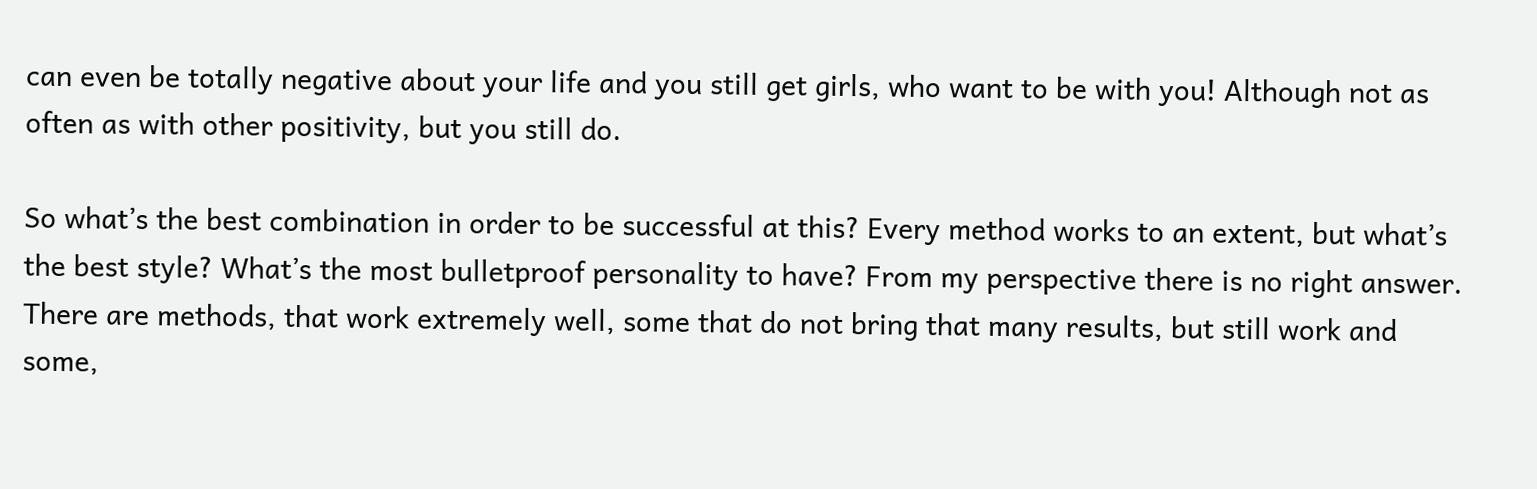can even be totally negative about your life and you still get girls, who want to be with you! Although not as often as with other positivity, but you still do.

So what’s the best combination in order to be successful at this? Every method works to an extent, but what’s the best style? What’s the most bulletproof personality to have? From my perspective there is no right answer. There are methods, that work extremely well, some that do not bring that many results, but still work and some,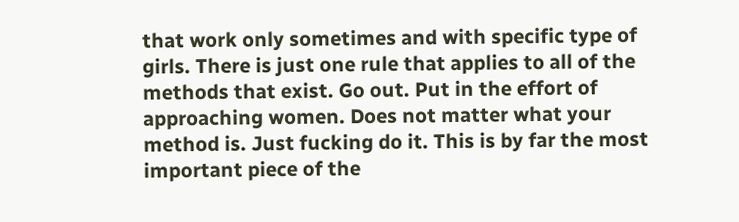that work only sometimes and with specific type of girls. There is just one rule that applies to all of the methods that exist. Go out. Put in the effort of approaching women. Does not matter what your method is. Just fucking do it. This is by far the most important piece of the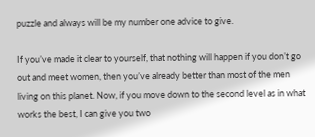puzzle and always will be my number one advice to give.

If you’ve made it clear to yourself, that nothing will happen if you don’t go out and meet women, then you’ve already better than most of the men living on this planet. Now, if you move down to the second level as in what works the best, I can give you two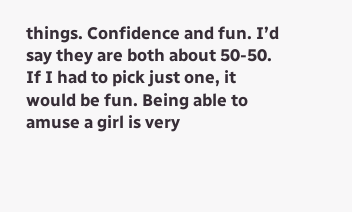things. Confidence and fun. I’d say they are both about 50-50. If I had to pick just one, it would be fun. Being able to amuse a girl is very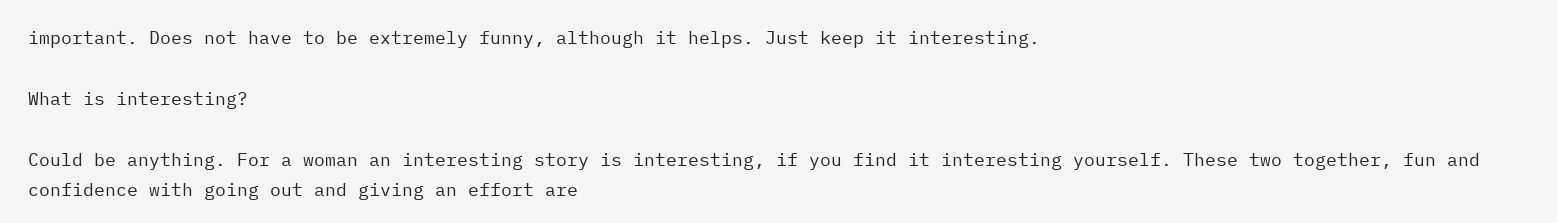important. Does not have to be extremely funny, although it helps. Just keep it interesting.

What is interesting?

Could be anything. For a woman an interesting story is interesting, if you find it interesting yourself. These two together, fun and confidence with going out and giving an effort are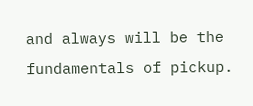and always will be the fundamentals of pickup.